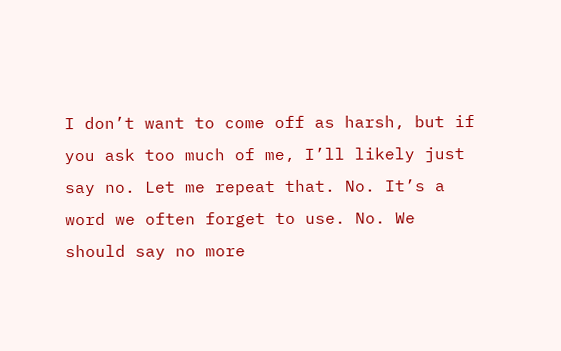I don’t want to come off as harsh, but if you ask too much of me, I’ll likely just say no. Let me repeat that. No. It’s a word we often forget to use. No. We should say no more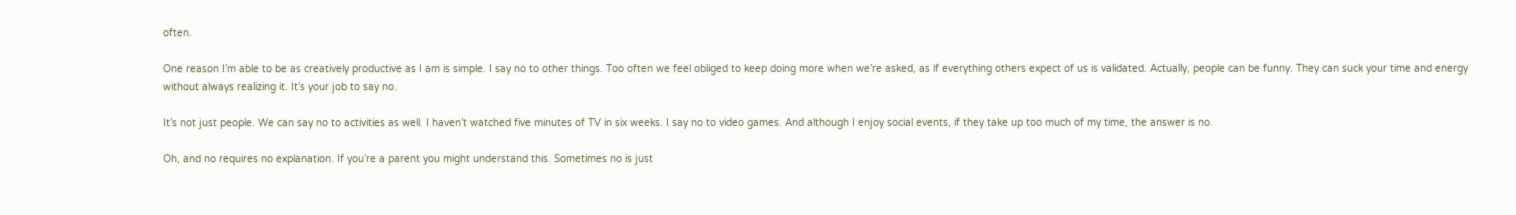often.

One reason I’m able to be as creatively productive as I am is simple. I say no to other things. Too often we feel obliged to keep doing more when we’re asked, as if everything others expect of us is validated. Actually, people can be funny. They can suck your time and energy without always realizing it. It’s your job to say no.

It’s not just people. We can say no to activities as well. I haven’t watched five minutes of TV in six weeks. I say no to video games. And although I enjoy social events, if they take up too much of my time, the answer is no.

Oh, and no requires no explanation. If you’re a parent you might understand this. Sometimes no is just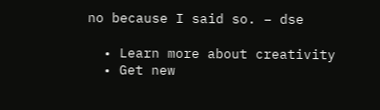no because I said so. – dse

  • Learn more about creativity
  • Get new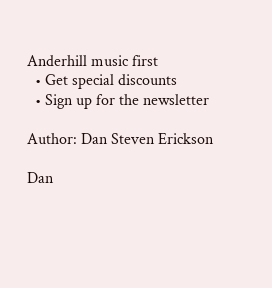Anderhill music first
  • Get special discounts
  • Sign up for the newsletter

Author: Dan Steven Erickson

Dan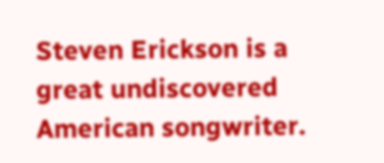Steven Erickson is a great undiscovered American songwriter.